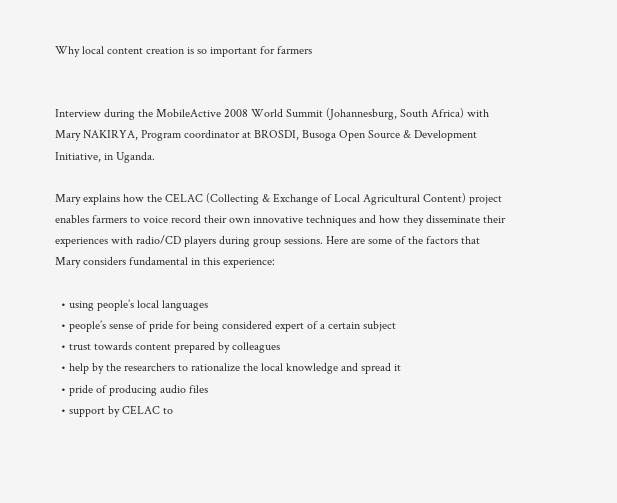Why local content creation is so important for farmers


Interview during the MobileActive 2008 World Summit (Johannesburg, South Africa) with Mary NAKIRYA, Program coordinator at BROSDI, Busoga Open Source & Development Initiative, in Uganda.

Mary explains how the CELAC (Collecting & Exchange of Local Agricultural Content) project enables farmers to voice record their own innovative techniques and how they disseminate their experiences with radio/CD players during group sessions. Here are some of the factors that Mary considers fundamental in this experience:

  • using people’s local languages
  • people’s sense of pride for being considered expert of a certain subject
  • trust towards content prepared by colleagues
  • help by the researchers to rationalize the local knowledge and spread it
  • pride of producing audio files
  • support by CELAC to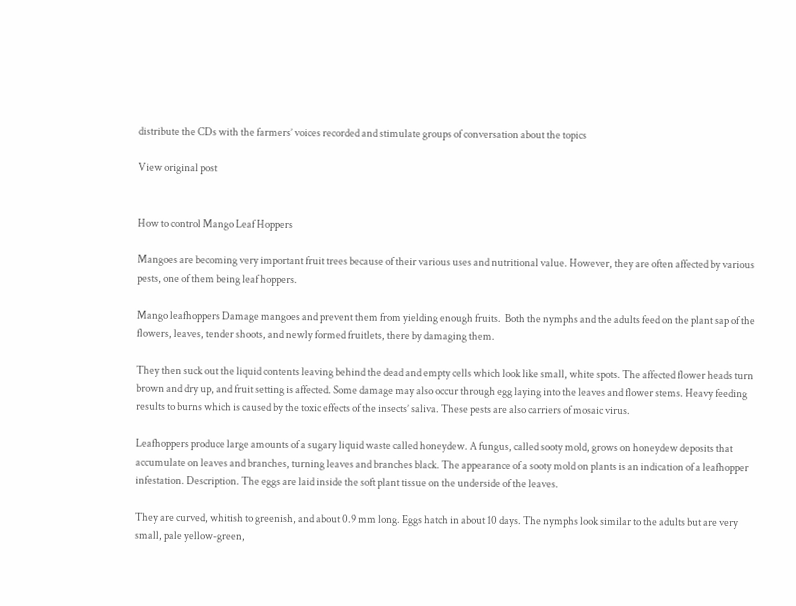distribute the CDs with the farmers’ voices recorded and stimulate groups of conversation about the topics

View original post


How to control Mango Leaf Hoppers

Mangoes are becoming very important fruit trees because of their various uses and nutritional value. However, they are often affected by various pests, one of them being leaf hoppers.

Mango leafhoppers Damage mangoes and prevent them from yielding enough fruits.  Both the nymphs and the adults feed on the plant sap of the flowers, leaves, tender shoots, and newly formed fruitlets, there by damaging them.

They then suck out the liquid contents leaving behind the dead and empty cells which look like small, white spots. The affected flower heads turn brown and dry up, and fruit setting is affected. Some damage may also occur through egg laying into the leaves and flower stems. Heavy feeding results to burns which is caused by the toxic effects of the insects’ saliva. These pests are also carriers of mosaic virus.

Leafhoppers produce large amounts of a sugary liquid waste called honeydew. A fungus, called sooty mold, grows on honeydew deposits that accumulate on leaves and branches, turning leaves and branches black. The appearance of a sooty mold on plants is an indication of a leafhopper infestation. Description. The eggs are laid inside the soft plant tissue on the underside of the leaves.

They are curved, whitish to greenish, and about 0.9 mm long. Eggs hatch in about 10 days. The nymphs look similar to the adults but are very small, pale yellow-green,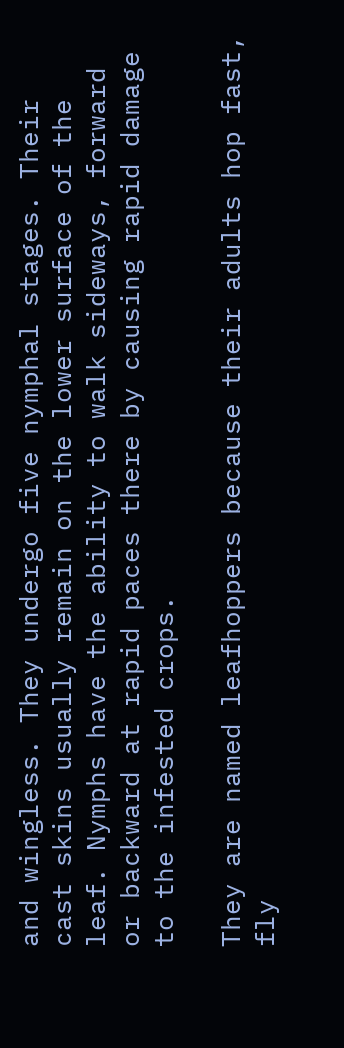and wingless. They undergo five nymphal stages. Their cast skins usually remain on the lower surface of the leaf. Nymphs have the ability to walk sideways, forward or backward at rapid paces there by causing rapid damage to the infested crops.

They are named leafhoppers because their adults hop fast, fly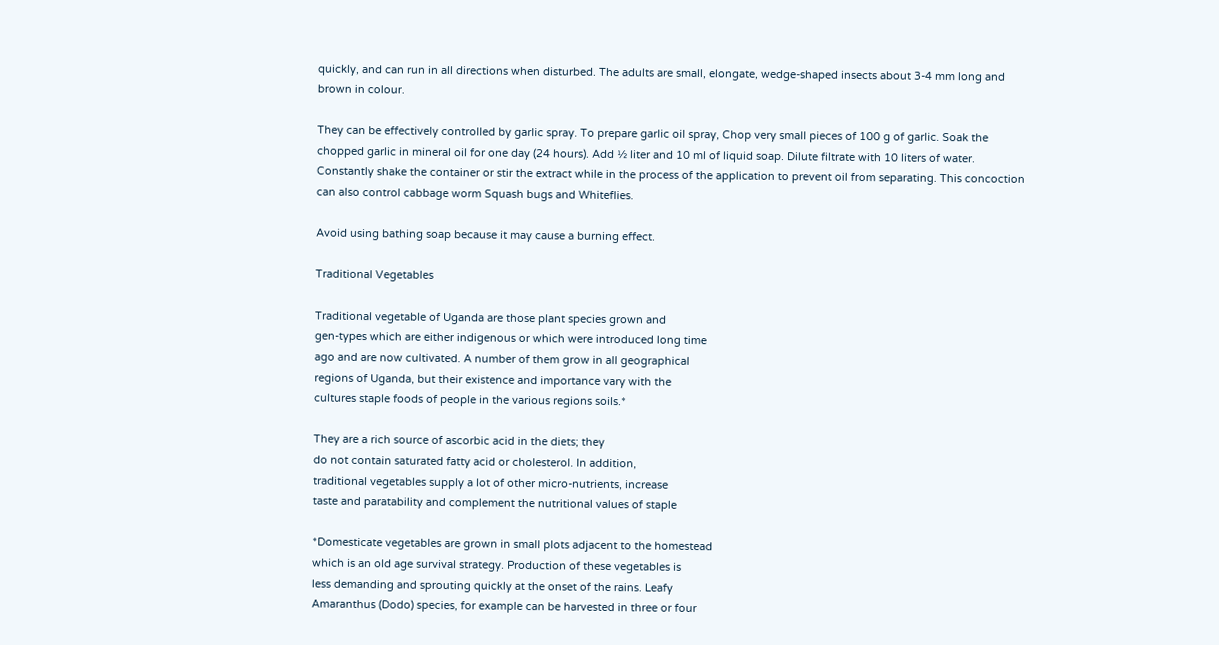quickly, and can run in all directions when disturbed. The adults are small, elongate, wedge-shaped insects about 3-4 mm long and brown in colour.

They can be effectively controlled by garlic spray. To prepare garlic oil spray, Chop very small pieces of 100 g of garlic. Soak the chopped garlic in mineral oil for one day (24 hours). Add ½ liter and 10 ml of liquid soap. Dilute filtrate with 10 liters of water. Constantly shake the container or stir the extract while in the process of the application to prevent oil from separating. This concoction can also control cabbage worm Squash bugs and Whiteflies.

Avoid using bathing soap because it may cause a burning effect.

Traditional Vegetables

Traditional vegetable of Uganda are those plant species grown and
gen-types which are either indigenous or which were introduced long time
ago and are now cultivated. A number of them grow in all geographical
regions of Uganda, but their existence and importance vary with the
cultures staple foods of people in the various regions soils.*

They are a rich source of ascorbic acid in the diets; they
do not contain saturated fatty acid or cholesterol. In addition,
traditional vegetables supply a lot of other micro-nutrients, increase
taste and paratability and complement the nutritional values of staple

*Domesticate vegetables are grown in small plots adjacent to the homestead
which is an old age survival strategy. Production of these vegetables is
less demanding and sprouting quickly at the onset of the rains. Leafy
Amaranthus (Dodo) species, for example can be harvested in three or four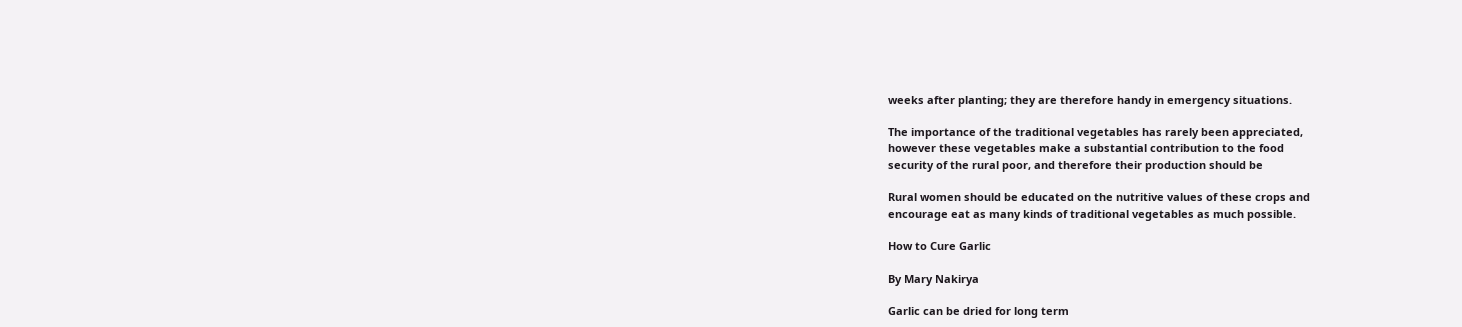weeks after planting; they are therefore handy in emergency situations.

The importance of the traditional vegetables has rarely been appreciated,
however these vegetables make a substantial contribution to the food
security of the rural poor, and therefore their production should be

Rural women should be educated on the nutritive values of these crops and
encourage eat as many kinds of traditional vegetables as much possible.

How to Cure Garlic

By Mary Nakirya

Garlic can be dried for long term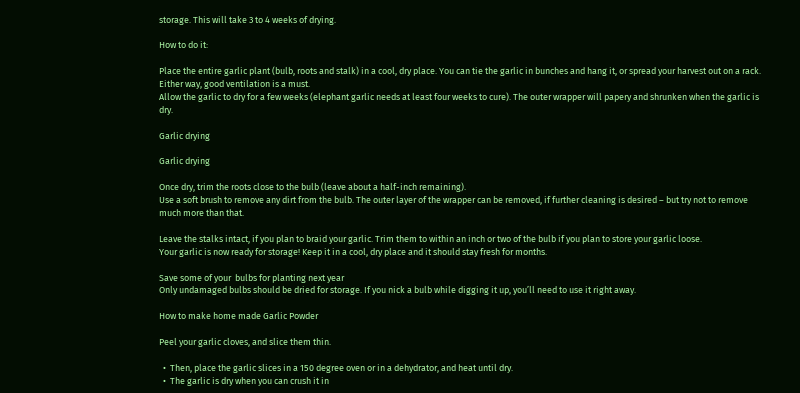storage. This will take 3 to 4 weeks of drying.

How to do it:

Place the entire garlic plant (bulb, roots and stalk) in a cool, dry place. You can tie the garlic in bunches and hang it, or spread your harvest out on a rack. Either way, good ventilation is a must.
Allow the garlic to dry for a few weeks (elephant garlic needs at least four weeks to cure). The outer wrapper will papery and shrunken when the garlic is dry.

Garlic drying

Garlic drying

Once dry, trim the roots close to the bulb (leave about a half-inch remaining).
Use a soft brush to remove any dirt from the bulb. The outer layer of the wrapper can be removed, if further cleaning is desired – but try not to remove much more than that.

Leave the stalks intact, if you plan to braid your garlic. Trim them to within an inch or two of the bulb if you plan to store your garlic loose.
Your garlic is now ready for storage! Keep it in a cool, dry place and it should stay fresh for months.

Save some of your  bulbs for planting next year
Only undamaged bulbs should be dried for storage. If you nick a bulb while digging it up, you’ll need to use it right away.

How to make home made Garlic Powder

Peel your garlic cloves, and slice them thin.

  •  Then, place the garlic slices in a 150 degree oven or in a dehydrator, and heat until dry.
  •  The garlic is dry when you can crush it in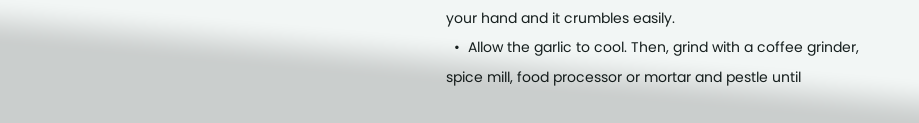your hand and it crumbles easily.
  •  Allow the garlic to cool. Then, grind with a coffee grinder, spice mill, food processor or mortar and pestle until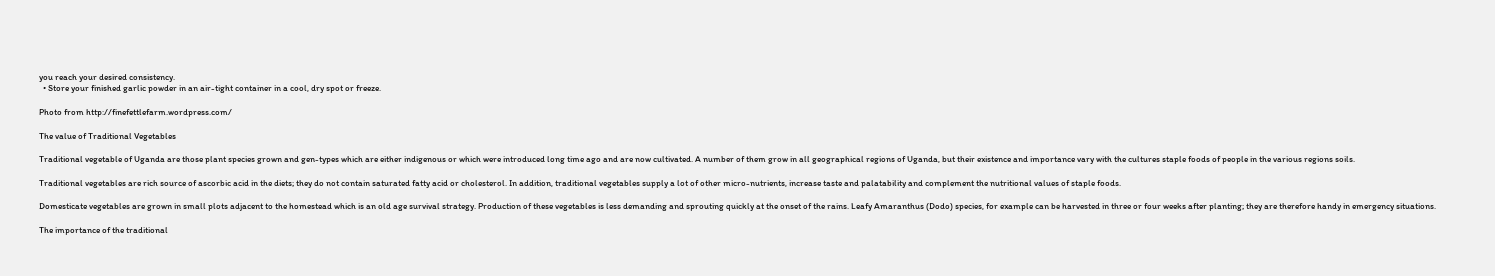you reach your desired consistency.
  • Store your finished garlic powder in an air-tight container in a cool, dry spot or freeze.

Photo from http://finefettlefarm.wordpress.com/

The value of Traditional Vegetables

Traditional vegetable of Uganda are those plant species grown and gen-types which are either indigenous or which were introduced long time ago and are now cultivated. A number of them grow in all geographical regions of Uganda, but their existence and importance vary with the cultures staple foods of people in the various regions soils.

Traditional vegetables are rich source of ascorbic acid in the diets; they do not contain saturated fatty acid or cholesterol. In addition, traditional vegetables supply a lot of other micro-nutrients, increase taste and palatability and complement the nutritional values of staple foods.

Domesticate vegetables are grown in small plots adjacent to the homestead which is an old age survival strategy. Production of these vegetables is less demanding and sprouting quickly at the onset of the rains. Leafy Amaranthus (Dodo) species, for example can be harvested in three or four weeks after planting; they are therefore handy in emergency situations.

The importance of the traditional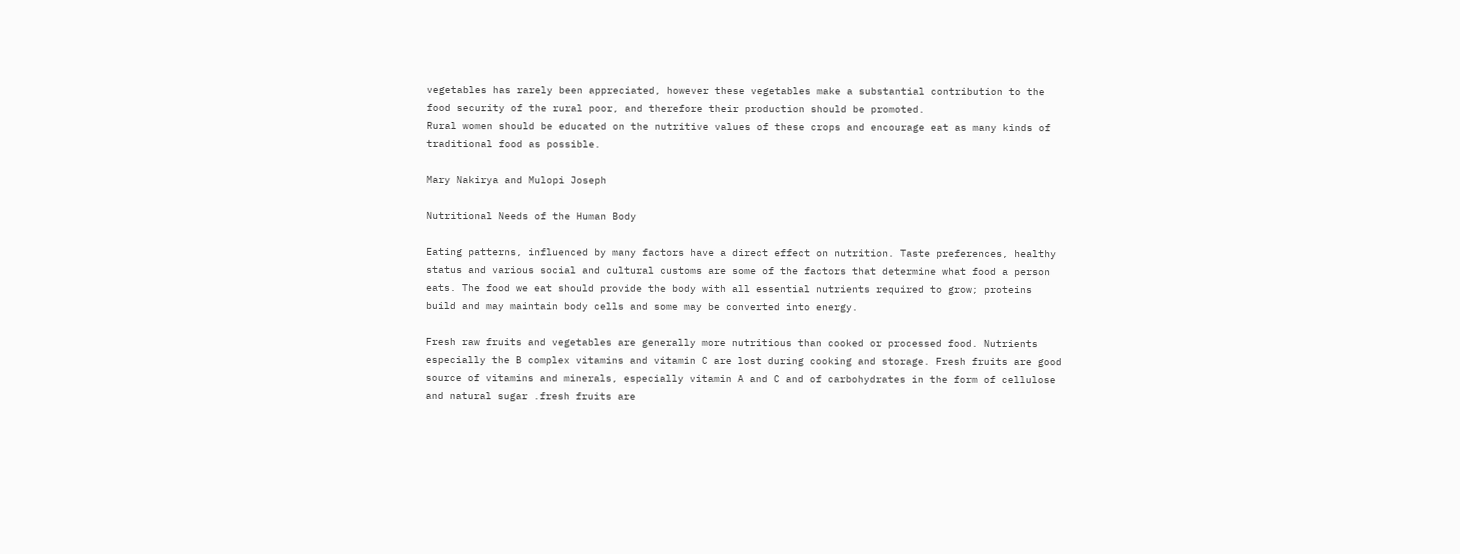vegetables has rarely been appreciated, however these vegetables make a substantial contribution to the food security of the rural poor, and therefore their production should be promoted.
Rural women should be educated on the nutritive values of these crops and encourage eat as many kinds of traditional food as possible.

Mary Nakirya and Mulopi Joseph

Nutritional Needs of the Human Body

Eating patterns, influenced by many factors have a direct effect on nutrition. Taste preferences, healthy status and various social and cultural customs are some of the factors that determine what food a person eats. The food we eat should provide the body with all essential nutrients required to grow; proteins build and may maintain body cells and some may be converted into energy.

Fresh raw fruits and vegetables are generally more nutritious than cooked or processed food. Nutrients especially the B complex vitamins and vitamin C are lost during cooking and storage. Fresh fruits are good source of vitamins and minerals, especially vitamin A and C and of carbohydrates in the form of cellulose and natural sugar .fresh fruits are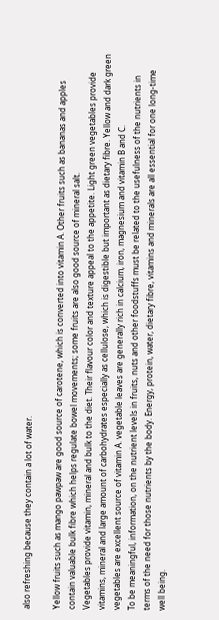also refreshing because they contain a lot of water.

Yellow fruits such as mango pawpaw are good source of carotene, which is converted into vitamin A. Other fruits such as bananas and apples contain valuable bulk fibre which helps regulate bowel movements; some fruits are also good source of mineral salt.
Vegetables provide vitamin, mineral and bulk to the diet. Their flavour color and texture appeal to the appetite. Light green vegetables provide vitamins, mineral and large amount of carbohydrates especially as cellulose, which is digestible but important as dietary fibre. Yellow and dark green vegetables are excellent source of vitamin A. vegetable leaves are generally rich in calcium, iron, magnesium and vitamin B and C.
To be meaningful, information, on the nutrient levels in fruits, nuts and other foodstuffs must be related to the usefulness of the nutrients in terms of the need for those nutrients by the body. Energy, protein, water, dietary fibre, vitamins and minerals are all essential for one long-time well being.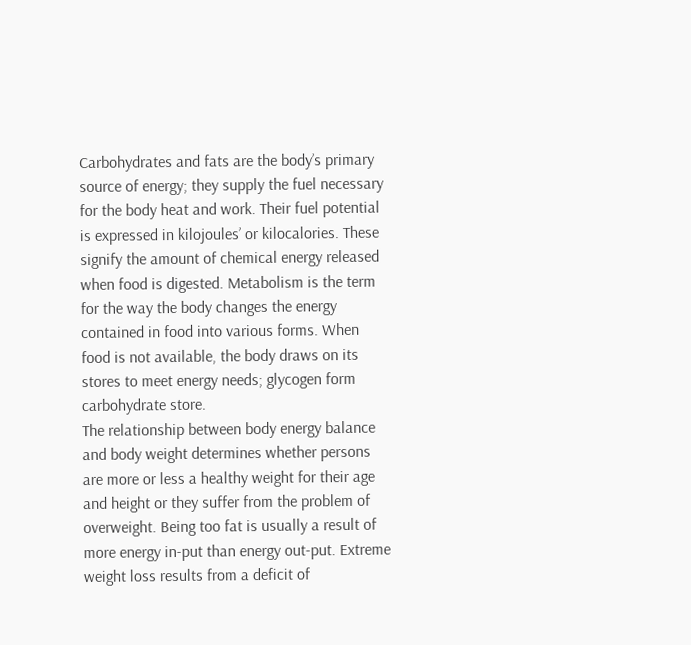Carbohydrates and fats are the body’s primary source of energy; they supply the fuel necessary for the body heat and work. Their fuel potential is expressed in kilojoules’ or kilocalories. These signify the amount of chemical energy released when food is digested. Metabolism is the term for the way the body changes the energy contained in food into various forms. When food is not available, the body draws on its stores to meet energy needs; glycogen form carbohydrate store.
The relationship between body energy balance and body weight determines whether persons are more or less a healthy weight for their age and height or they suffer from the problem of overweight. Being too fat is usually a result of more energy in-put than energy out-put. Extreme weight loss results from a deficit of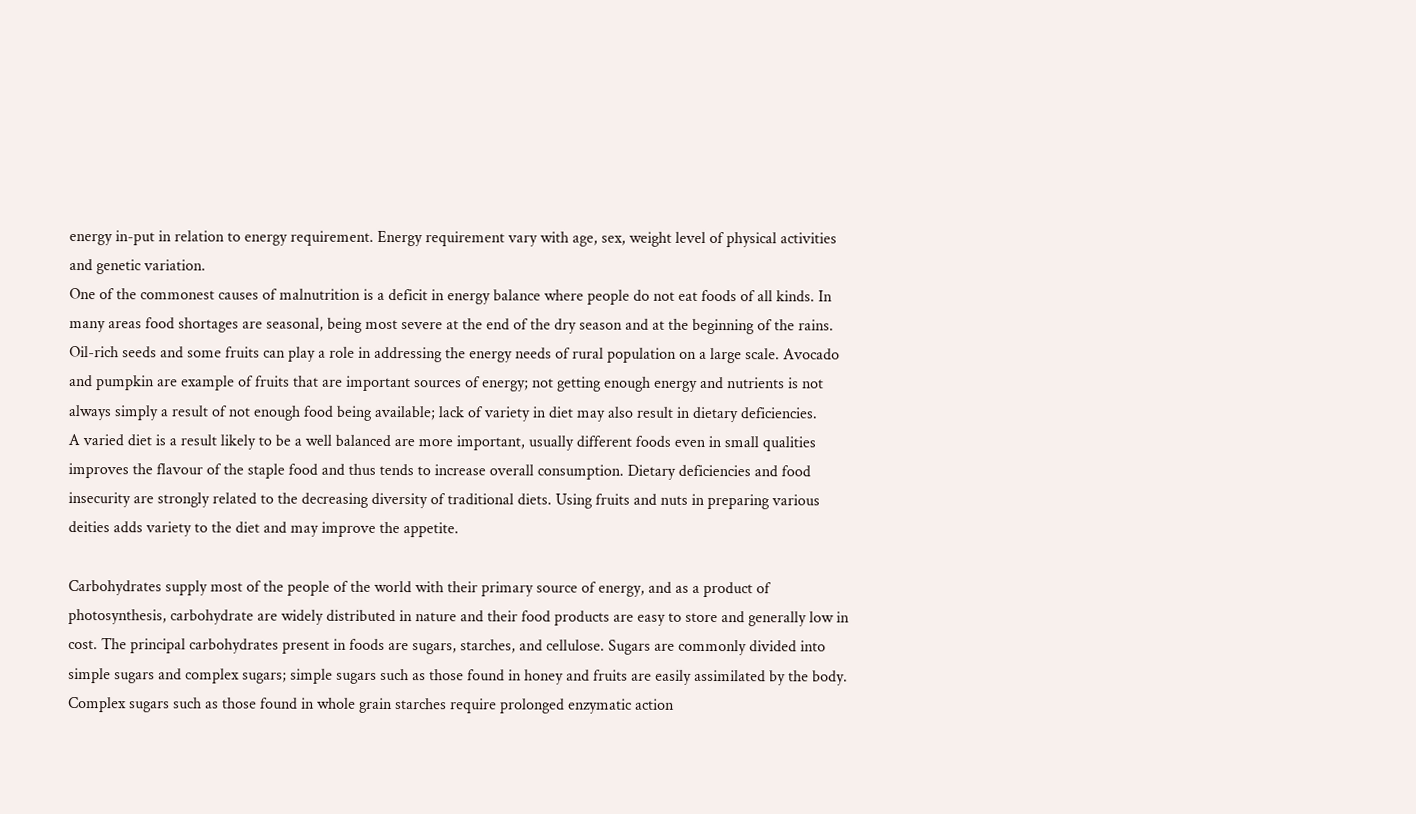energy in-put in relation to energy requirement. Energy requirement vary with age, sex, weight level of physical activities and genetic variation.
One of the commonest causes of malnutrition is a deficit in energy balance where people do not eat foods of all kinds. In many areas food shortages are seasonal, being most severe at the end of the dry season and at the beginning of the rains.
Oil-rich seeds and some fruits can play a role in addressing the energy needs of rural population on a large scale. Avocado and pumpkin are example of fruits that are important sources of energy; not getting enough energy and nutrients is not always simply a result of not enough food being available; lack of variety in diet may also result in dietary deficiencies.
A varied diet is a result likely to be a well balanced are more important, usually different foods even in small qualities improves the flavour of the staple food and thus tends to increase overall consumption. Dietary deficiencies and food insecurity are strongly related to the decreasing diversity of traditional diets. Using fruits and nuts in preparing various deities adds variety to the diet and may improve the appetite.

Carbohydrates supply most of the people of the world with their primary source of energy, and as a product of photosynthesis, carbohydrate are widely distributed in nature and their food products are easy to store and generally low in cost. The principal carbohydrates present in foods are sugars, starches, and cellulose. Sugars are commonly divided into simple sugars and complex sugars; simple sugars such as those found in honey and fruits are easily assimilated by the body. Complex sugars such as those found in whole grain starches require prolonged enzymatic action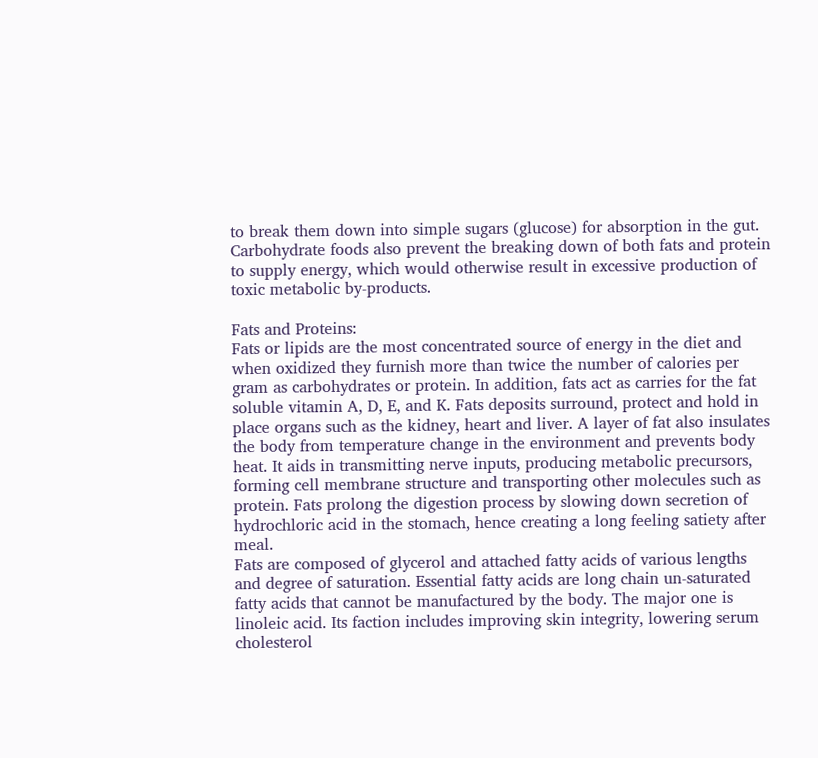to break them down into simple sugars (glucose) for absorption in the gut.
Carbohydrate foods also prevent the breaking down of both fats and protein to supply energy, which would otherwise result in excessive production of toxic metabolic by-products.

Fats and Proteins:
Fats or lipids are the most concentrated source of energy in the diet and when oxidized they furnish more than twice the number of calories per gram as carbohydrates or protein. In addition, fats act as carries for the fat soluble vitamin A, D, E, and K. Fats deposits surround, protect and hold in place organs such as the kidney, heart and liver. A layer of fat also insulates the body from temperature change in the environment and prevents body heat. It aids in transmitting nerve inputs, producing metabolic precursors, forming cell membrane structure and transporting other molecules such as protein. Fats prolong the digestion process by slowing down secretion of hydrochloric acid in the stomach, hence creating a long feeling satiety after meal.
Fats are composed of glycerol and attached fatty acids of various lengths and degree of saturation. Essential fatty acids are long chain un-saturated fatty acids that cannot be manufactured by the body. The major one is linoleic acid. Its faction includes improving skin integrity, lowering serum cholesterol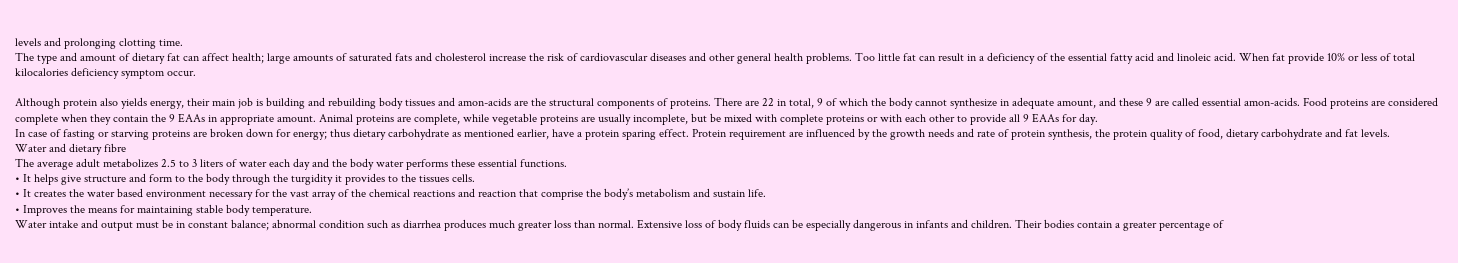levels and prolonging clotting time.
The type and amount of dietary fat can affect health; large amounts of saturated fats and cholesterol increase the risk of cardiovascular diseases and other general health problems. Too little fat can result in a deficiency of the essential fatty acid and linoleic acid. When fat provide 10% or less of total kilocalories deficiency symptom occur.

Although protein also yields energy, their main job is building and rebuilding body tissues and amon-acids are the structural components of proteins. There are 22 in total, 9 of which the body cannot synthesize in adequate amount, and these 9 are called essential amon-acids. Food proteins are considered complete when they contain the 9 EAAs in appropriate amount. Animal proteins are complete, while vegetable proteins are usually incomplete, but be mixed with complete proteins or with each other to provide all 9 EAAs for day.
In case of fasting or starving proteins are broken down for energy; thus dietary carbohydrate as mentioned earlier, have a protein sparing effect. Protein requirement are influenced by the growth needs and rate of protein synthesis, the protein quality of food, dietary carbohydrate and fat levels.
Water and dietary fibre
The average adult metabolizes 2.5 to 3 liters of water each day and the body water performs these essential functions.
• It helps give structure and form to the body through the turgidity it provides to the tissues cells.
• It creates the water based environment necessary for the vast array of the chemical reactions and reaction that comprise the body’s metabolism and sustain life.
• Improves the means for maintaining stable body temperature.
Water intake and output must be in constant balance; abnormal condition such as diarrhea produces much greater loss than normal. Extensive loss of body fluids can be especially dangerous in infants and children. Their bodies contain a greater percentage of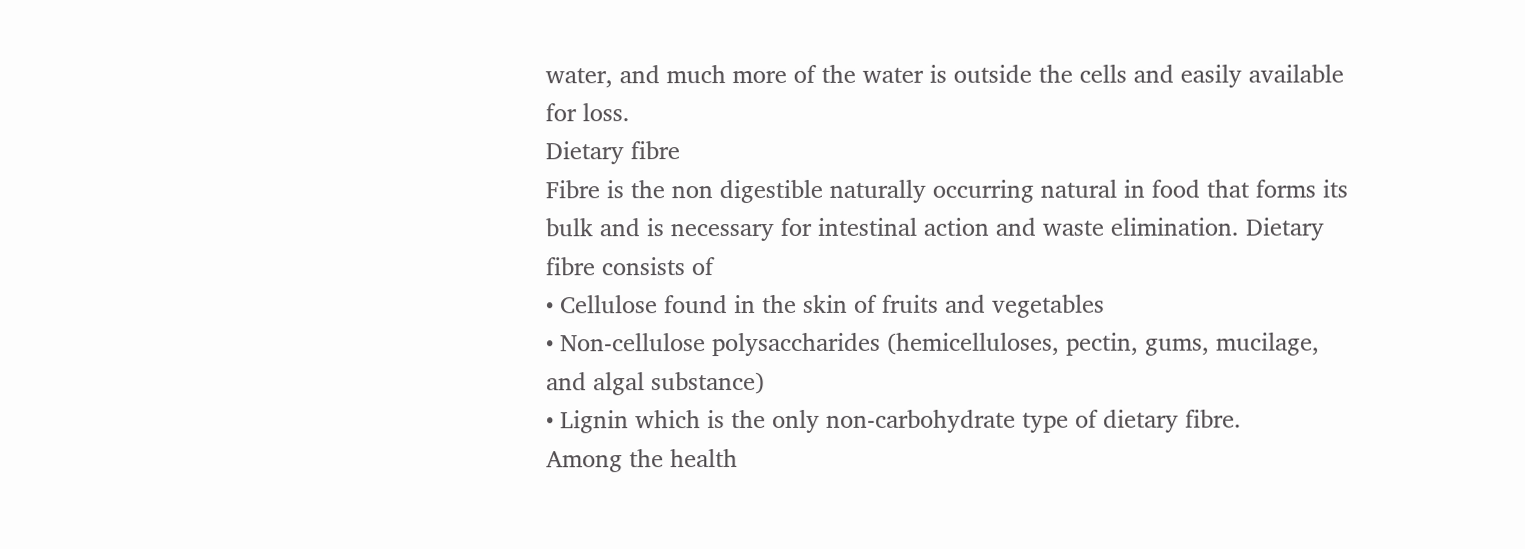water, and much more of the water is outside the cells and easily available for loss.
Dietary fibre
Fibre is the non digestible naturally occurring natural in food that forms its bulk and is necessary for intestinal action and waste elimination. Dietary fibre consists of
• Cellulose found in the skin of fruits and vegetables
• Non-cellulose polysaccharides (hemicelluloses, pectin, gums, mucilage, and algal substance)
• Lignin which is the only non-carbohydrate type of dietary fibre.
Among the health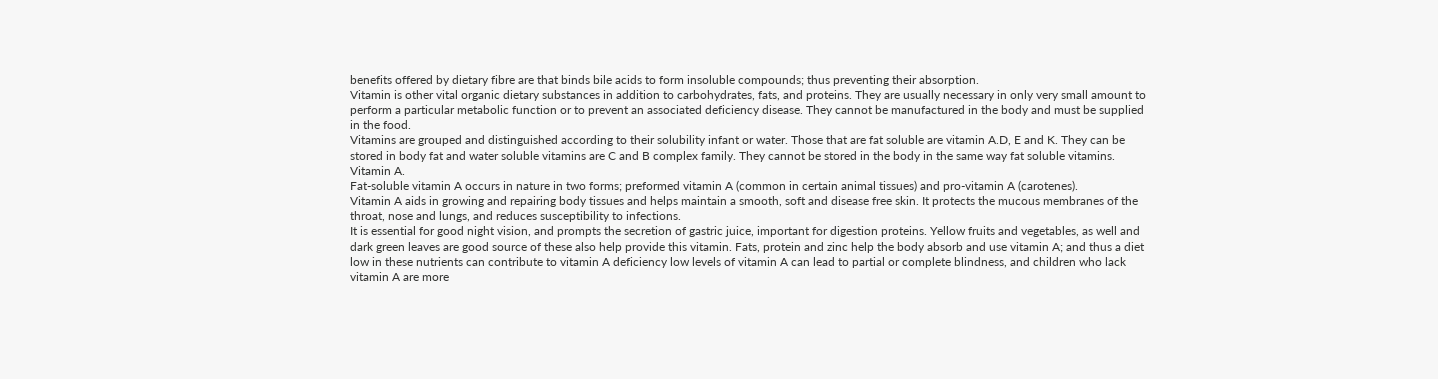benefits offered by dietary fibre are that binds bile acids to form insoluble compounds; thus preventing their absorption.
Vitamin is other vital organic dietary substances in addition to carbohydrates, fats, and proteins. They are usually necessary in only very small amount to perform a particular metabolic function or to prevent an associated deficiency disease. They cannot be manufactured in the body and must be supplied in the food.
Vitamins are grouped and distinguished according to their solubility infant or water. Those that are fat soluble are vitamin A.D, E and K. They can be stored in body fat and water soluble vitamins are C and B complex family. They cannot be stored in the body in the same way fat soluble vitamins.
Vitamin A.
Fat-soluble vitamin A occurs in nature in two forms; preformed vitamin A (common in certain animal tissues) and pro-vitamin A (carotenes).
Vitamin A aids in growing and repairing body tissues and helps maintain a smooth, soft and disease free skin. It protects the mucous membranes of the throat, nose and lungs, and reduces susceptibility to infections.
It is essential for good night vision, and prompts the secretion of gastric juice, important for digestion proteins. Yellow fruits and vegetables, as well and dark green leaves are good source of these also help provide this vitamin. Fats, protein and zinc help the body absorb and use vitamin A; and thus a diet low in these nutrients can contribute to vitamin A deficiency low levels of vitamin A can lead to partial or complete blindness, and children who lack vitamin A are more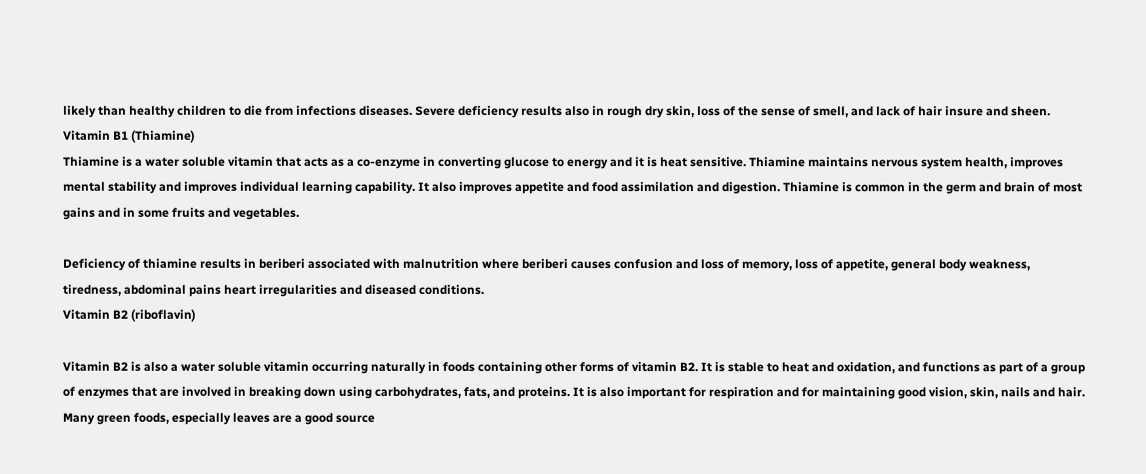likely than healthy children to die from infections diseases. Severe deficiency results also in rough dry skin, loss of the sense of smell, and lack of hair insure and sheen.
Vitamin B1 (Thiamine)
Thiamine is a water soluble vitamin that acts as a co-enzyme in converting glucose to energy and it is heat sensitive. Thiamine maintains nervous system health, improves mental stability and improves individual learning capability. It also improves appetite and food assimilation and digestion. Thiamine is common in the germ and brain of most gains and in some fruits and vegetables.

Deficiency of thiamine results in beriberi associated with malnutrition where beriberi causes confusion and loss of memory, loss of appetite, general body weakness, tiredness, abdominal pains heart irregularities and diseased conditions.
Vitamin B2 (riboflavin)

Vitamin B2 is also a water soluble vitamin occurring naturally in foods containing other forms of vitamin B2. It is stable to heat and oxidation, and functions as part of a group of enzymes that are involved in breaking down using carbohydrates, fats, and proteins. It is also important for respiration and for maintaining good vision, skin, nails and hair. Many green foods, especially leaves are a good source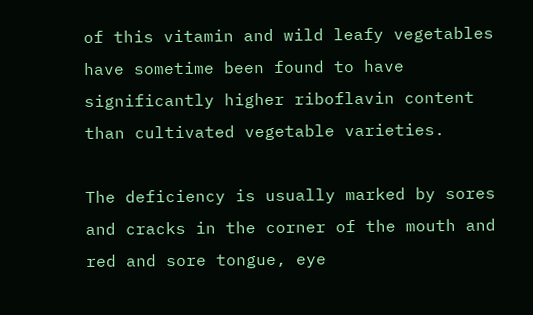of this vitamin and wild leafy vegetables have sometime been found to have significantly higher riboflavin content than cultivated vegetable varieties.

The deficiency is usually marked by sores and cracks in the corner of the mouth and red and sore tongue, eye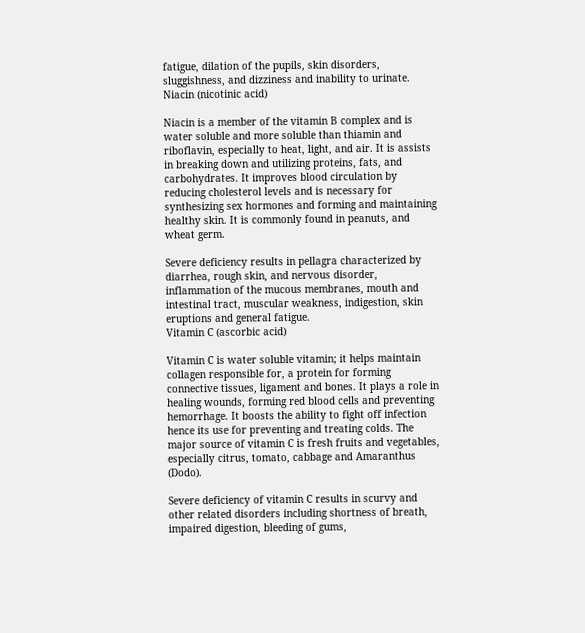fatigue, dilation of the pupils, skin disorders, sluggishness, and dizziness and inability to urinate.
Niacin (nicotinic acid)

Niacin is a member of the vitamin B complex and is water soluble and more soluble than thiamin and riboflavin, especially to heat, light, and air. It is assists in breaking down and utilizing proteins, fats, and carbohydrates. It improves blood circulation by reducing cholesterol levels and is necessary for synthesizing sex hormones and forming and maintaining healthy skin. It is commonly found in peanuts, and wheat germ.

Severe deficiency results in pellagra characterized by diarrhea, rough skin, and nervous disorder, inflammation of the mucous membranes, mouth and intestinal tract, muscular weakness, indigestion, skin eruptions and general fatigue.
Vitamin C (ascorbic acid)

Vitamin C is water soluble vitamin; it helps maintain collagen responsible for, a protein for forming connective tissues, ligament and bones. It plays a role in healing wounds, forming red blood cells and preventing hemorrhage. It boosts the ability to fight off infection hence its use for preventing and treating colds. The major source of vitamin C is fresh fruits and vegetables, especially citrus, tomato, cabbage and Amaranthus (Dodo).

Severe deficiency of vitamin C results in scurvy and other related disorders including shortness of breath, impaired digestion, bleeding of gums,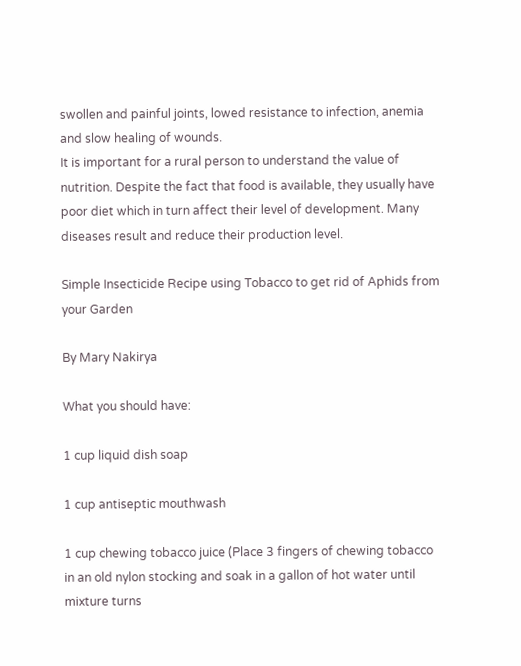swollen and painful joints, lowed resistance to infection, anemia and slow healing of wounds.
It is important for a rural person to understand the value of nutrition. Despite the fact that food is available, they usually have poor diet which in turn affect their level of development. Many diseases result and reduce their production level.

Simple Insecticide Recipe using Tobacco to get rid of Aphids from your Garden

By Mary Nakirya

What you should have:

1 cup liquid dish soap

1 cup antiseptic mouthwash

1 cup chewing tobacco juice (Place 3 fingers of chewing tobacco in an old nylon stocking and soak in a gallon of hot water until mixture turns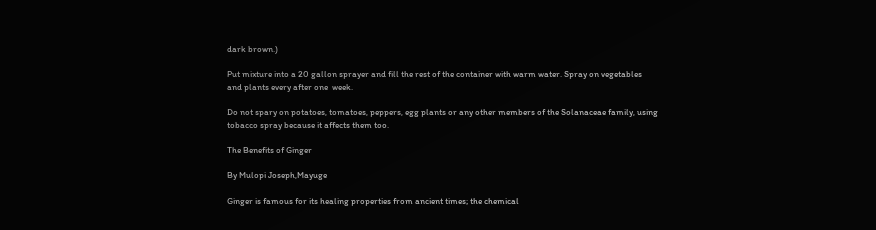dark brown.)

Put mixture into a 20 gallon sprayer and fill the rest of the container with warm water. Spray on vegetables and plants every after one  week.

Do not spary on potatoes, tomatoes, peppers, egg plants or any other members of the Solanaceae family, using tobacco spray because it affects them too.

The Benefits of Ginger

By Mulopi Joseph,Mayuge

Ginger is famous for its healing properties from ancient times; the chemical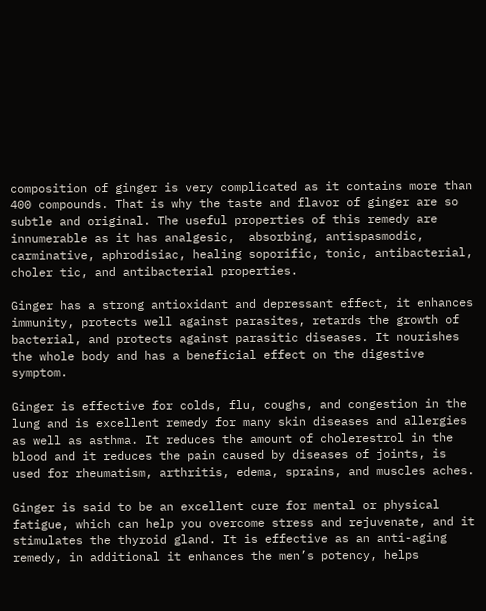composition of ginger is very complicated as it contains more than 400 compounds. That is why the taste and flavor of ginger are so subtle and original. The useful properties of this remedy are innumerable as it has analgesic,  absorbing, antispasmodic, carminative, aphrodisiac, healing soporific, tonic, antibacterial, choler tic, and antibacterial properties.

Ginger has a strong antioxidant and depressant effect, it enhances immunity, protects well against parasites, retards the growth of bacterial, and protects against parasitic diseases. It nourishes the whole body and has a beneficial effect on the digestive symptom.

Ginger is effective for colds, flu, coughs, and congestion in the lung and is excellent remedy for many skin diseases and allergies as well as asthma. It reduces the amount of cholerestrol in the blood and it reduces the pain caused by diseases of joints, is used for rheumatism, arthritis, edema, sprains, and muscles aches.

Ginger is said to be an excellent cure for mental or physical fatigue, which can help you overcome stress and rejuvenate, and it stimulates the thyroid gland. It is effective as an anti-aging remedy, in additional it enhances the men’s potency, helps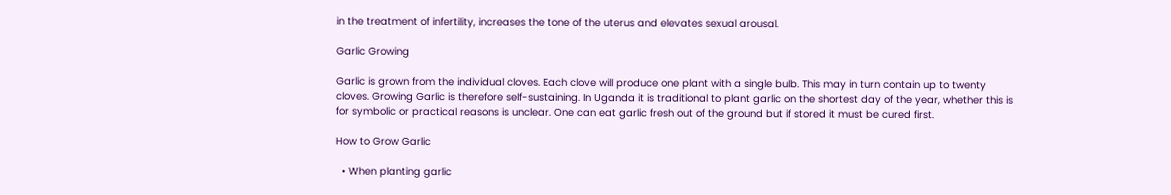in the treatment of infertility, increases the tone of the uterus and elevates sexual arousal.

Garlic Growing

Garlic is grown from the individual cloves. Each clove will produce one plant with a single bulb. This may in turn contain up to twenty cloves. Growing Garlic is therefore self-sustaining. In Uganda it is traditional to plant garlic on the shortest day of the year, whether this is for symbolic or practical reasons is unclear. One can eat garlic fresh out of the ground but if stored it must be cured first.

How to Grow Garlic

  • When planting garlic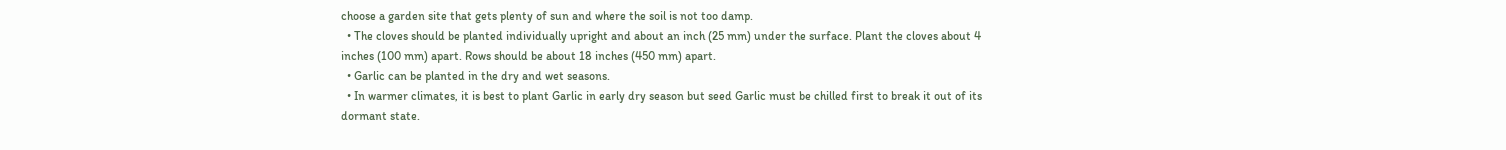choose a garden site that gets plenty of sun and where the soil is not too damp.
  • The cloves should be planted individually upright and about an inch (25 mm) under the surface. Plant the cloves about 4 inches (100 mm) apart. Rows should be about 18 inches (450 mm) apart.
  • Garlic can be planted in the dry and wet seasons.
  • In warmer climates, it is best to plant Garlic in early dry season but seed Garlic must be chilled first to break it out of its dormant state.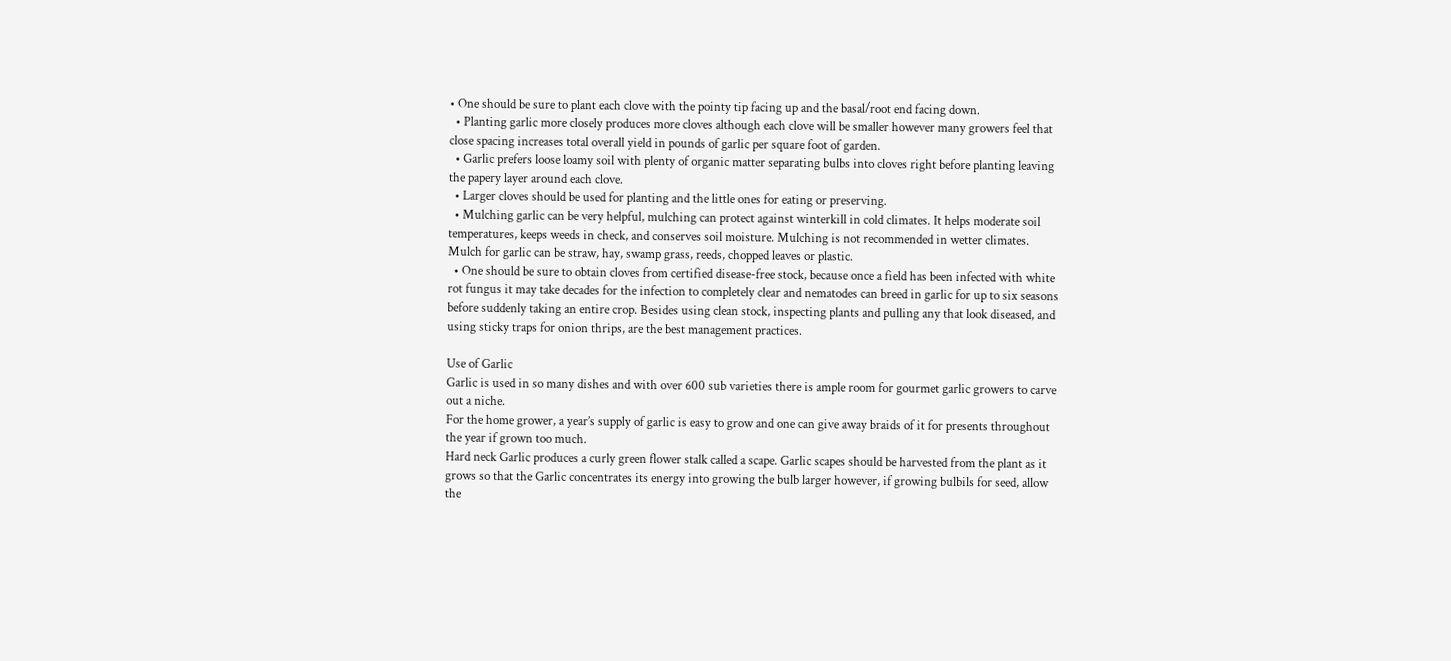• One should be sure to plant each clove with the pointy tip facing up and the basal/root end facing down.
  • Planting garlic more closely produces more cloves although each clove will be smaller however many growers feel that close spacing increases total overall yield in pounds of garlic per square foot of garden.
  • Garlic prefers loose loamy soil with plenty of organic matter separating bulbs into cloves right before planting leaving the papery layer around each clove.
  • Larger cloves should be used for planting and the little ones for eating or preserving.
  • Mulching garlic can be very helpful, mulching can protect against winterkill in cold climates. It helps moderate soil temperatures, keeps weeds in check, and conserves soil moisture. Mulching is not recommended in wetter climates. Mulch for garlic can be straw, hay, swamp grass, reeds, chopped leaves or plastic.
  • One should be sure to obtain cloves from certified disease-free stock, because once a field has been infected with white rot fungus it may take decades for the infection to completely clear and nematodes can breed in garlic for up to six seasons before suddenly taking an entire crop. Besides using clean stock, inspecting plants and pulling any that look diseased, and using sticky traps for onion thrips, are the best management practices.

Use of Garlic
Garlic is used in so many dishes and with over 600 sub varieties there is ample room for gourmet garlic growers to carve out a niche.
For the home grower, a year’s supply of garlic is easy to grow and one can give away braids of it for presents throughout the year if grown too much.
Hard neck Garlic produces a curly green flower stalk called a scape. Garlic scapes should be harvested from the plant as it grows so that the Garlic concentrates its energy into growing the bulb larger however, if growing bulbils for seed, allow the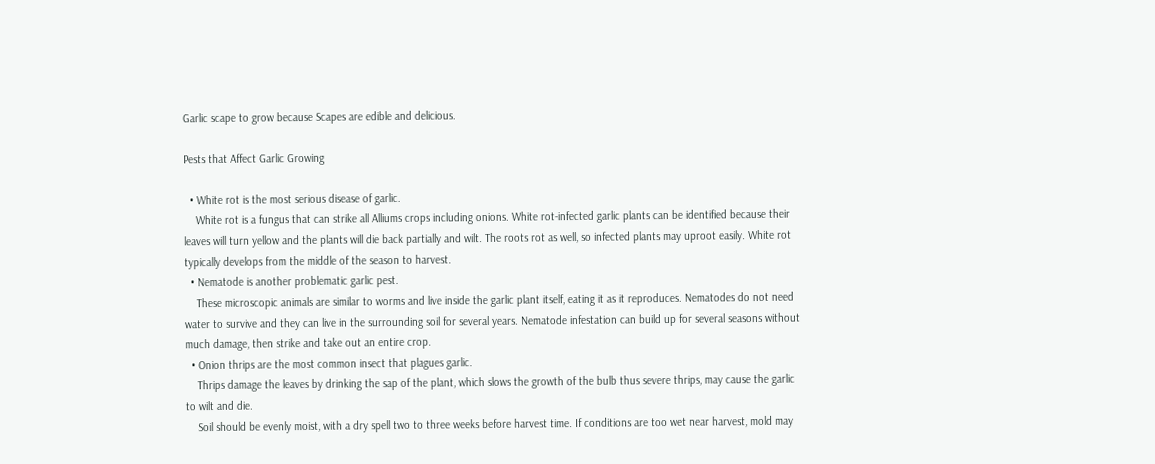Garlic scape to grow because Scapes are edible and delicious.

Pests that Affect Garlic Growing

  • White rot is the most serious disease of garlic.
    White rot is a fungus that can strike all Alliums crops including onions. White rot-infected garlic plants can be identified because their leaves will turn yellow and the plants will die back partially and wilt. The roots rot as well, so infected plants may uproot easily. White rot typically develops from the middle of the season to harvest.
  • Nematode is another problematic garlic pest.
    These microscopic animals are similar to worms and live inside the garlic plant itself, eating it as it reproduces. Nematodes do not need water to survive and they can live in the surrounding soil for several years. Nematode infestation can build up for several seasons without much damage, then strike and take out an entire crop.
  • Onion thrips are the most common insect that plagues garlic.
    Thrips damage the leaves by drinking the sap of the plant, which slows the growth of the bulb thus severe thrips, may cause the garlic to wilt and die.
    Soil should be evenly moist, with a dry spell two to three weeks before harvest time. If conditions are too wet near harvest, mold may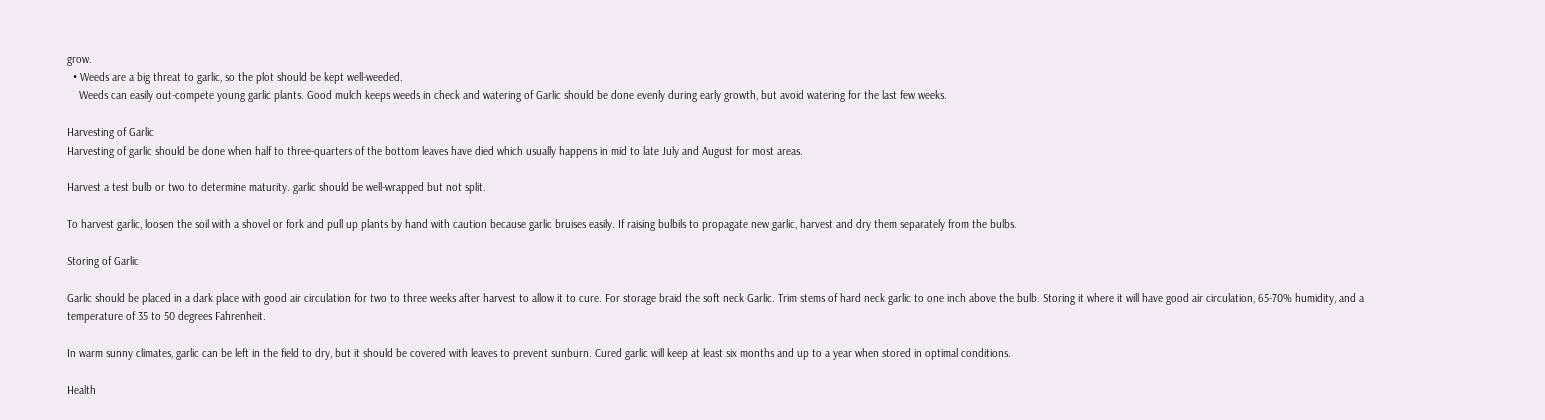grow.
  • Weeds are a big threat to garlic, so the plot should be kept well-weeded.
    Weeds can easily out-compete young garlic plants. Good mulch keeps weeds in check and watering of Garlic should be done evenly during early growth, but avoid watering for the last few weeks.

Harvesting of Garlic
Harvesting of garlic should be done when half to three-quarters of the bottom leaves have died which usually happens in mid to late July and August for most areas.

Harvest a test bulb or two to determine maturity. garlic should be well-wrapped but not split.

To harvest garlic, loosen the soil with a shovel or fork and pull up plants by hand with caution because garlic bruises easily. If raising bulbils to propagate new garlic, harvest and dry them separately from the bulbs.

Storing of Garlic

Garlic should be placed in a dark place with good air circulation for two to three weeks after harvest to allow it to cure. For storage braid the soft neck Garlic. Trim stems of hard neck garlic to one inch above the bulb. Storing it where it will have good air circulation, 65-70% humidity, and a temperature of 35 to 50 degrees Fahrenheit.

In warm sunny climates, garlic can be left in the field to dry, but it should be covered with leaves to prevent sunburn. Cured garlic will keep at least six months and up to a year when stored in optimal conditions.

Health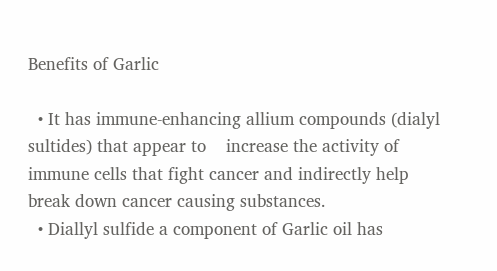Benefits of Garlic

  • It has immune-enhancing allium compounds (dialyl sultides) that appear to    increase the activity of immune cells that fight cancer and indirectly help break down cancer causing substances.
  • Diallyl sulfide a component of Garlic oil has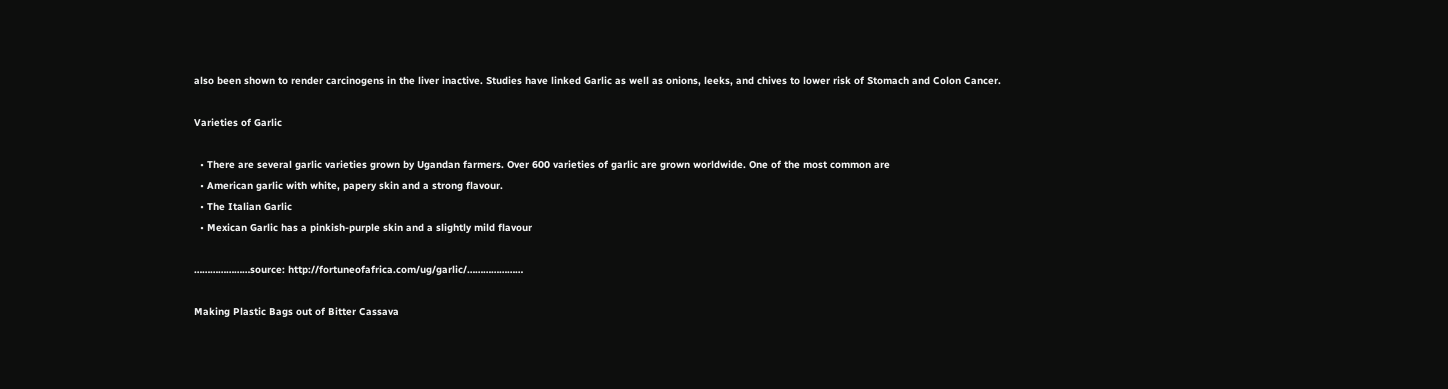also been shown to render carcinogens in the liver inactive. Studies have linked Garlic as well as onions, leeks, and chives to lower risk of Stomach and Colon Cancer.

Varieties of Garlic

  • There are several garlic varieties grown by Ugandan farmers. Over 600 varieties of garlic are grown worldwide. One of the most common are
  • American garlic with white, papery skin and a strong flavour.
  • The Italian Garlic
  • Mexican Garlic has a pinkish-purple skin and a slightly mild flavour

…………………source: http://fortuneofafrica.com/ug/garlic/…………………

Making Plastic Bags out of Bitter Cassava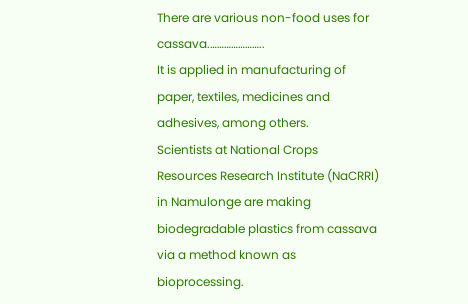There are various non-food uses for cassava.…………………..
It is applied in manufacturing of paper, textiles, medicines and adhesives, among others.
Scientists at National Crops Resources Research Institute (NaCRRI) in Namulonge are making biodegradable plastics from cassava via a method known as bioprocessing.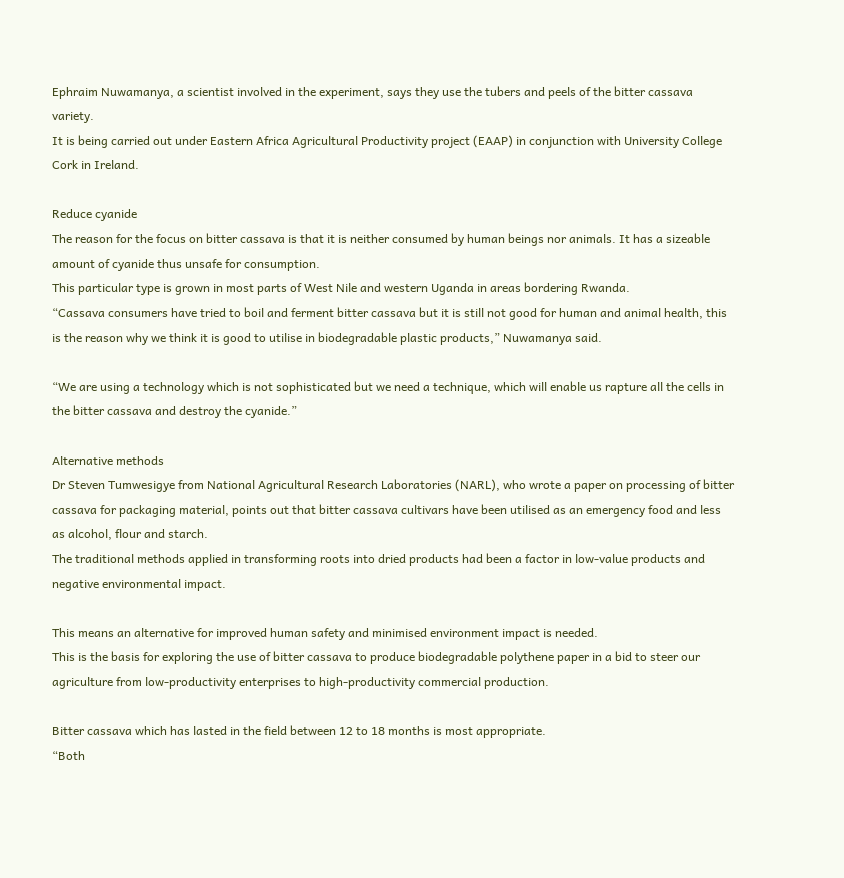Ephraim Nuwamanya, a scientist involved in the experiment, says they use the tubers and peels of the bitter cassava variety.
It is being carried out under Eastern Africa Agricultural Productivity project (EAAP) in conjunction with University College Cork in Ireland.

Reduce cyanide
The reason for the focus on bitter cassava is that it is neither consumed by human beings nor animals. It has a sizeable amount of cyanide thus unsafe for consumption.
This particular type is grown in most parts of West Nile and western Uganda in areas bordering Rwanda.
“Cassava consumers have tried to boil and ferment bitter cassava but it is still not good for human and animal health, this is the reason why we think it is good to utilise in biodegradable plastic products,” Nuwamanya said.

“We are using a technology which is not sophisticated but we need a technique, which will enable us rapture all the cells in the bitter cassava and destroy the cyanide.”

Alternative methods
Dr Steven Tumwesigye from National Agricultural Research Laboratories (NARL), who wrote a paper on processing of bitter cassava for packaging material, points out that bitter cassava cultivars have been utilised as an emergency food and less as alcohol, flour and starch.
The traditional methods applied in transforming roots into dried products had been a factor in low-value products and negative environmental impact.

This means an alternative for improved human safety and minimised environment impact is needed.
This is the basis for exploring the use of bitter cassava to produce biodegradable polythene paper in a bid to steer our agriculture from low-productivity enterprises to high-productivity commercial production.

Bitter cassava which has lasted in the field between 12 to 18 months is most appropriate.
“Both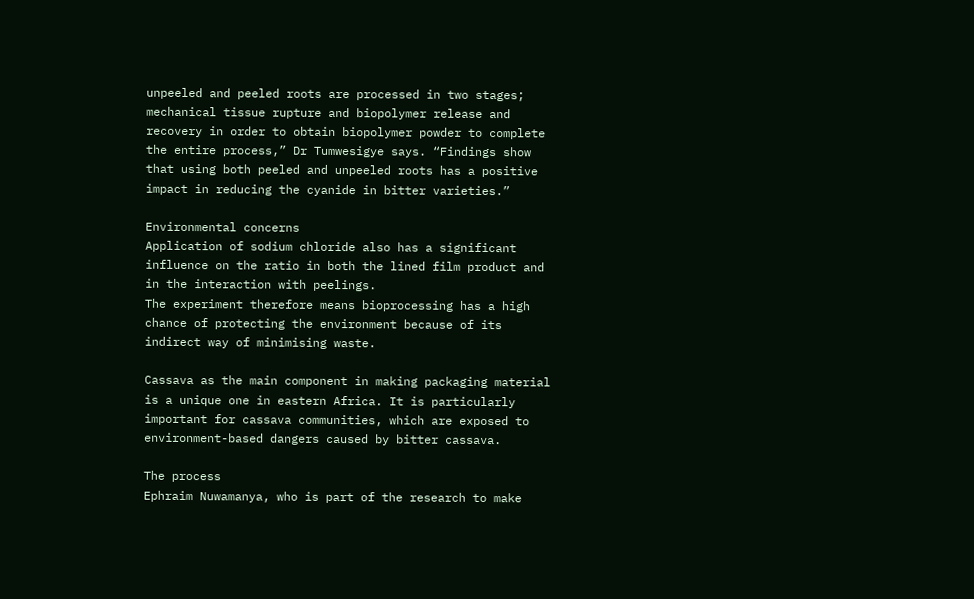unpeeled and peeled roots are processed in two stages; mechanical tissue rupture and biopolymer release and recovery in order to obtain biopolymer powder to complete the entire process,” Dr Tumwesigye says. “Findings show that using both peeled and unpeeled roots has a positive impact in reducing the cyanide in bitter varieties.”

Environmental concerns
Application of sodium chloride also has a significant influence on the ratio in both the lined film product and in the interaction with peelings.
The experiment therefore means bioprocessing has a high chance of protecting the environment because of its indirect way of minimising waste.

Cassava as the main component in making packaging material is a unique one in eastern Africa. It is particularly important for cassava communities, which are exposed to environment-based dangers caused by bitter cassava.

The process
Ephraim Nuwamanya, who is part of the research to make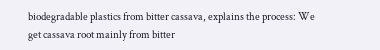biodegradable plastics from bitter cassava, explains the process: We get cassava root mainly from bitter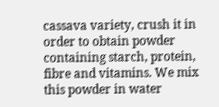cassava variety, crush it in order to obtain powder containing starch, protein, fibre and vitamins. We mix this powder in water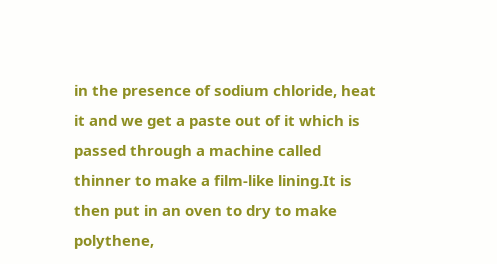in the presence of sodium chloride, heat it and we get a paste out of it which is passed through a machine called thinner to make a film-like lining.It is then put in an oven to dry to make polythene,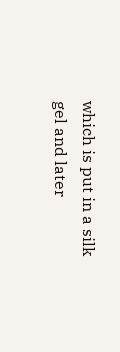which is put in a silk gel and later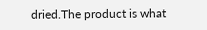dried.The product is what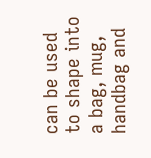can be used to shape into a bag, mug, handbag and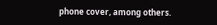phone cover, among others.